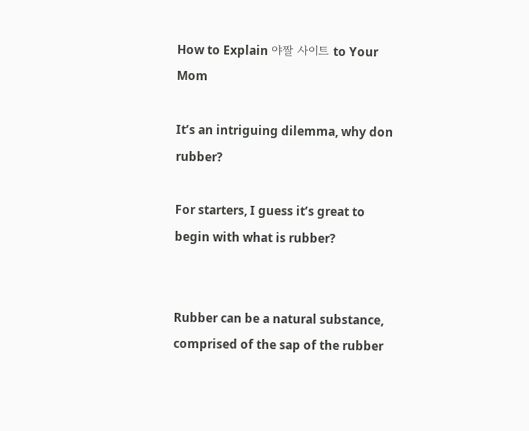How to Explain 야짤 사이트 to Your Mom

It’s an intriguing dilemma, why don rubber?

For starters, I guess it’s great to begin with what is rubber?


Rubber can be a natural substance, comprised of the sap of the rubber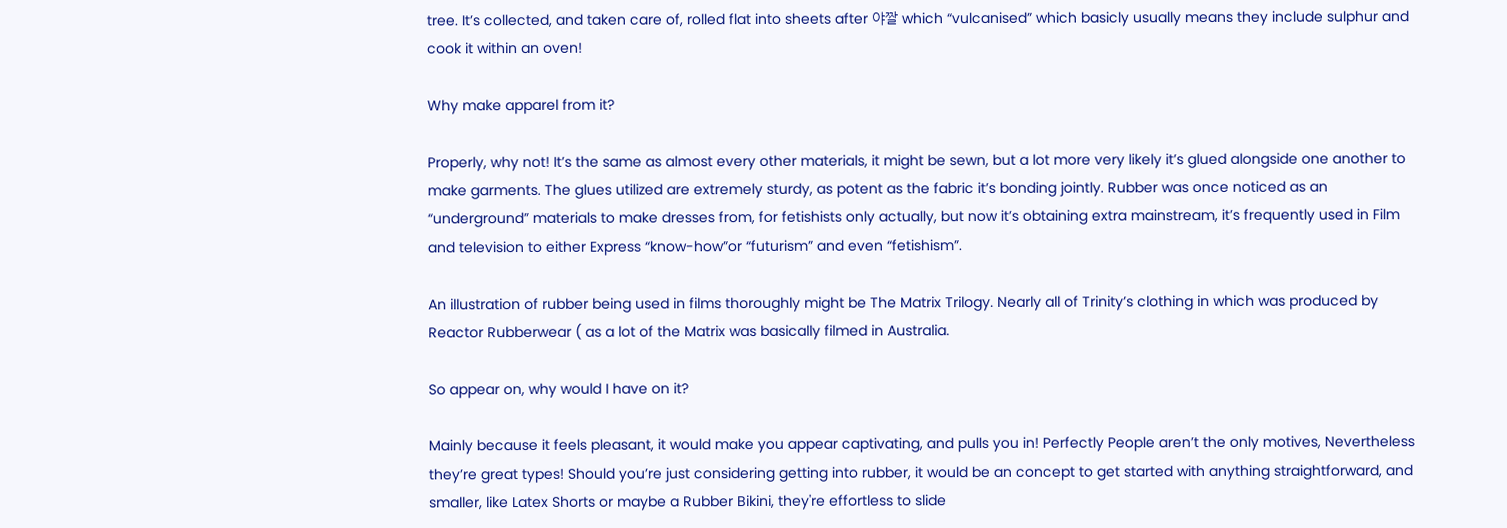tree. It’s collected, and taken care of, rolled flat into sheets after 야짤 which “vulcanised” which basicly usually means they include sulphur and cook it within an oven!

Why make apparel from it?

Properly, why not! It’s the same as almost every other materials, it might be sewn, but a lot more very likely it’s glued alongside one another to make garments. The glues utilized are extremely sturdy, as potent as the fabric it’s bonding jointly. Rubber was once noticed as an “underground” materials to make dresses from, for fetishists only actually, but now it’s obtaining extra mainstream, it’s frequently used in Film and television to either Express “know-how”or “futurism” and even “fetishism”.

An illustration of rubber being used in films thoroughly might be The Matrix Trilogy. Nearly all of Trinity’s clothing in which was produced by Reactor Rubberwear ( as a lot of the Matrix was basically filmed in Australia.

So appear on, why would I have on it?

Mainly because it feels pleasant, it would make you appear captivating, and pulls you in! Perfectly People aren’t the only motives, Nevertheless they’re great types! Should you’re just considering getting into rubber, it would be an concept to get started with anything straightforward, and smaller, like Latex Shorts or maybe a Rubber Bikini, they're effortless to slide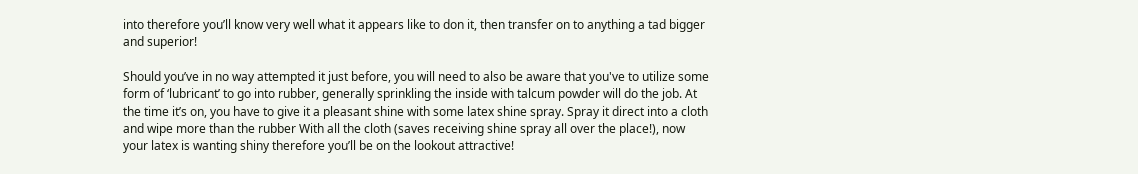into therefore you’ll know very well what it appears like to don it, then transfer on to anything a tad bigger and superior!

Should you’ve in no way attempted it just before, you will need to also be aware that you've to utilize some form of ‘lubricant’ to go into rubber, generally sprinkling the inside with talcum powder will do the job. At the time it’s on, you have to give it a pleasant shine with some latex shine spray. Spray it direct into a cloth and wipe more than the rubber With all the cloth (saves receiving shine spray all over the place!), now your latex is wanting shiny therefore you’ll be on the lookout attractive!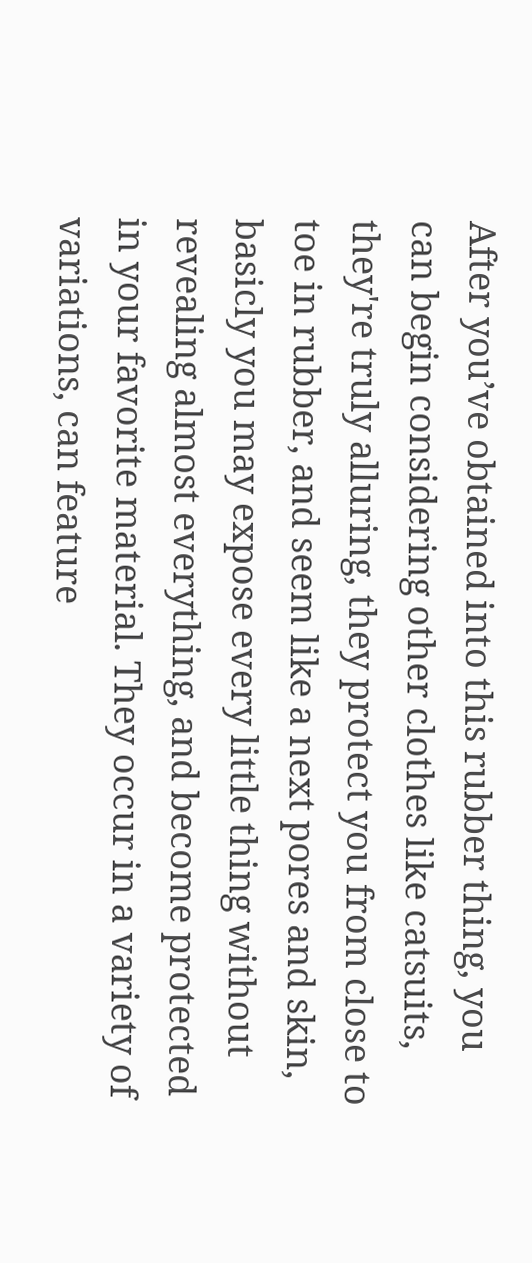After you’ve obtained into this rubber thing, you can begin considering other clothes like catsuits, they're truly alluring, they protect you from close to toe in rubber, and seem like a next pores and skin, basicly you may expose every little thing without revealing almost everything, and become protected in your favorite material. They occur in a variety of variations, can feature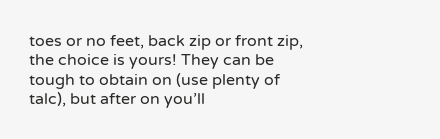toes or no feet, back zip or front zip, the choice is yours! They can be tough to obtain on (use plenty of talc), but after on you’ll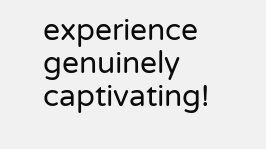experience genuinely captivating!